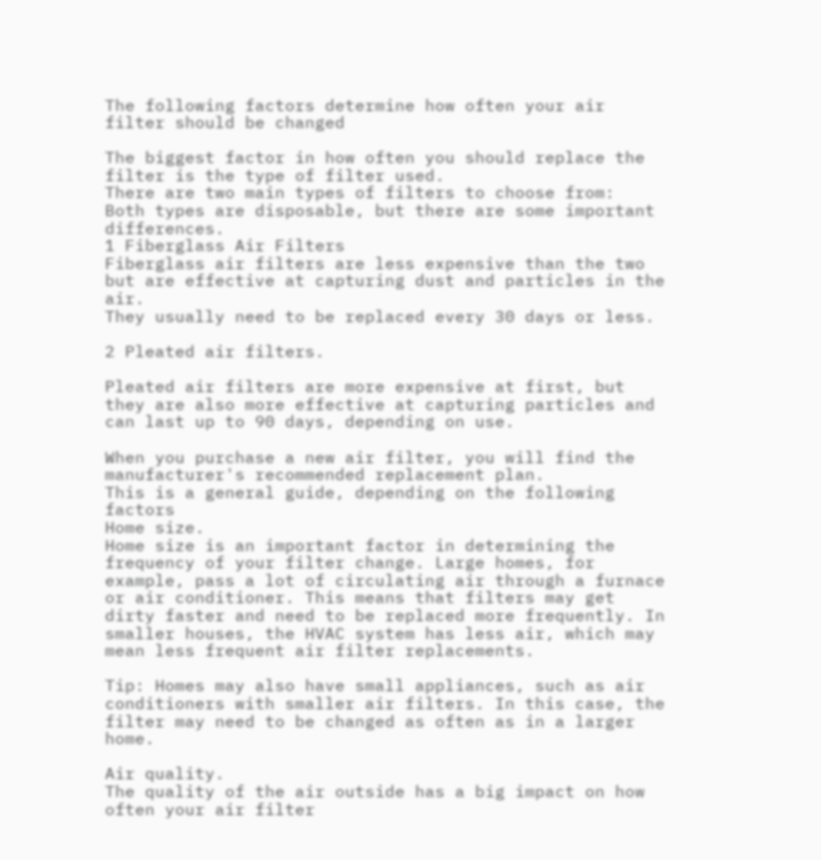The following factors determine how often your air filter should be changed

The biggest factor in how often you should replace the filter is the type of filter used.
There are two main types of filters to choose from:
Both types are disposable, but there are some important differences.
1 Fiberglass Air Filters
Fiberglass air filters are less expensive than the two but are effective at capturing dust and particles in the air.
They usually need to be replaced every 30 days or less.

2 Pleated air filters.

Pleated air filters are more expensive at first, but they are also more effective at capturing particles and can last up to 90 days, depending on use.

When you purchase a new air filter, you will find the manufacturer's recommended replacement plan.
This is a general guide, depending on the following factors
Home size.
Home size is an important factor in determining the frequency of your filter change. Large homes, for example, pass a lot of circulating air through a furnace or air conditioner. This means that filters may get dirty faster and need to be replaced more frequently. In smaller houses, the HVAC system has less air, which may mean less frequent air filter replacements.

Tip: Homes may also have small appliances, such as air conditioners with smaller air filters. In this case, the filter may need to be changed as often as in a larger home.

Air quality.
The quality of the air outside has a big impact on how often your air filter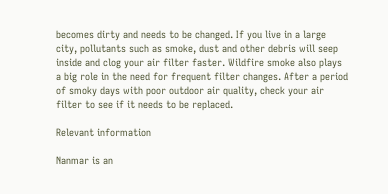becomes dirty and needs to be changed. If you live in a large city, pollutants such as smoke, dust and other debris will seep inside and clog your air filter faster. Wildfire smoke also plays a big role in the need for frequent filter changes. After a period of smoky days with poor outdoor air quality, check your air filter to see if it needs to be replaced.

Relevant information

Nanmar is an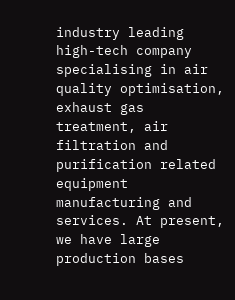industry leading high-tech company specialising in air quality optimisation, exhaust gas treatment, air filtration and purification related equipment manufacturing and services. At present, we have large production bases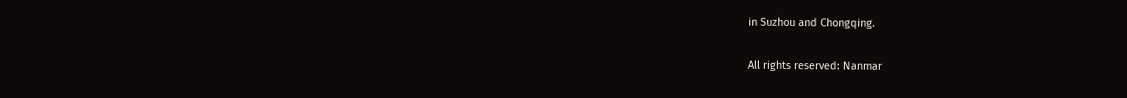in Suzhou and Chongqing.

All rights reserved: Nanmar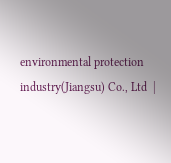environmental protection industry(Jiangsu) Co., Ltd  |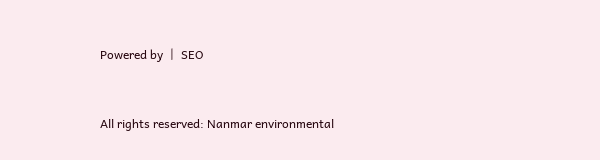Powered by 丨 SEO


All rights reserved: Nanmar environmental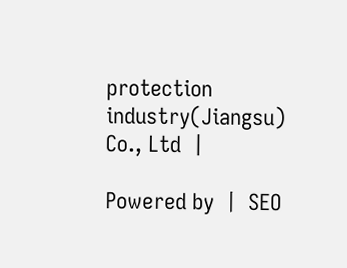protection industry(Jiangsu) Co., Ltd  |

Powered by 丨 SEO